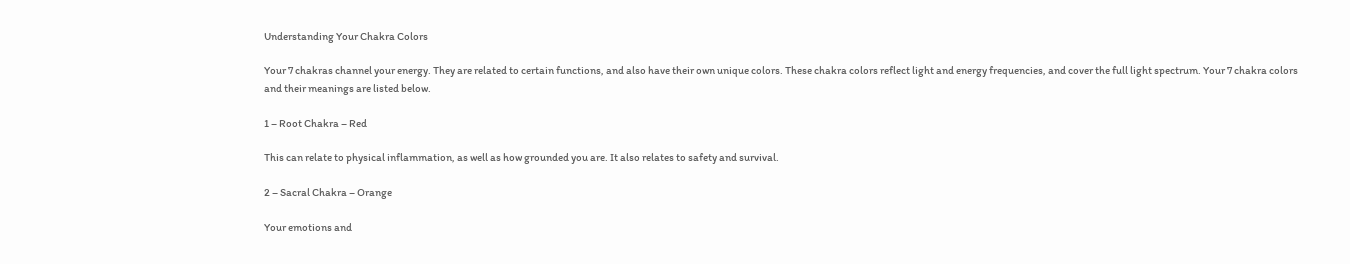Understanding Your Chakra Colors

Your 7 chakras channel your energy. They are related to certain functions, and also have their own unique colors. These chakra colors reflect light and energy frequencies, and cover the full light spectrum. Your 7 chakra colors and their meanings are listed below.

1 – Root Chakra – Red

This can relate to physical inflammation, as well as how grounded you are. It also relates to safety and survival.

2 – Sacral Chakra – Orange

Your emotions and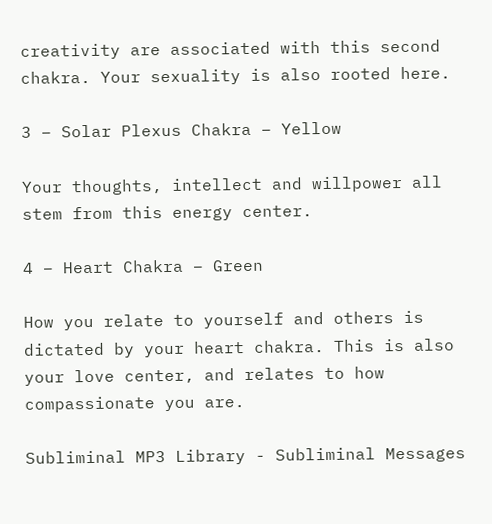creativity are associated with this second chakra. Your sexuality is also rooted here.

3 – Solar Plexus Chakra – Yellow

Your thoughts, intellect and willpower all stem from this energy center.

4 – Heart Chakra – Green

How you relate to yourself and others is dictated by your heart chakra. This is also your love center, and relates to how compassionate you are.

Subliminal MP3 Library - Subliminal Messages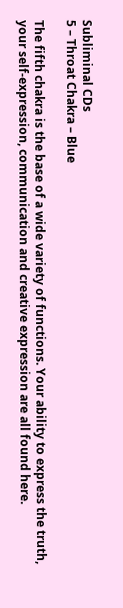Subliminal CDs
5 – Throat Chakra – Blue

The fifth chakra is the base of a wide variety of functions. Your ability to express the truth, your self-expression, communication and creative expression are all found here.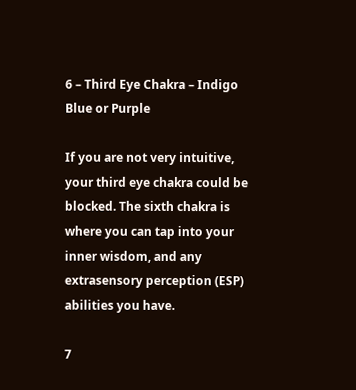6 – Third Eye Chakra – Indigo Blue or Purple

If you are not very intuitive, your third eye chakra could be blocked. The sixth chakra is where you can tap into your inner wisdom, and any extrasensory perception (ESP) abilities you have.

7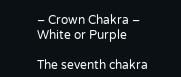– Crown Chakra – White or Purple

The seventh chakra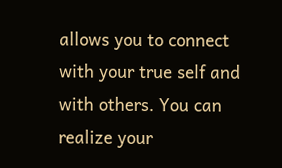allows you to connect with your true self and with others. You can realize your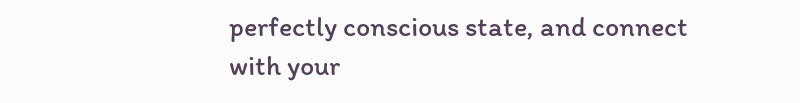perfectly conscious state, and connect with your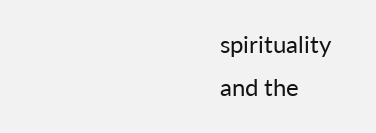spirituality and the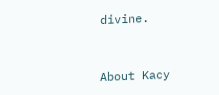divine.


About Kacy